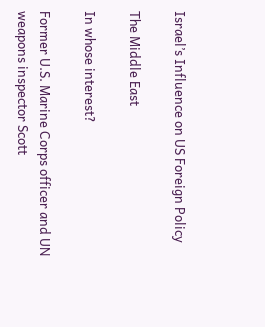Israel’s Influence on US Foreign Policy

The Middle East

In whose interest?

Former U.S. Marine Corps officer and UN weapons inspector Scott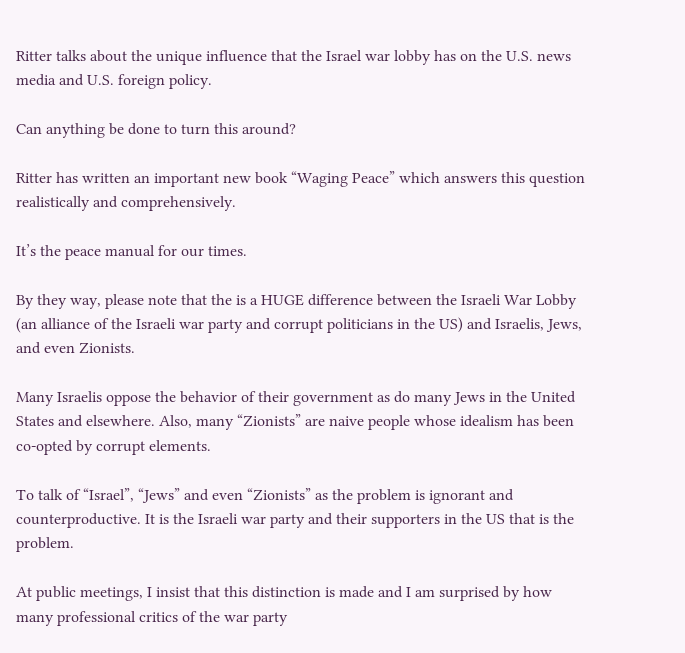Ritter talks about the unique influence that the Israel war lobby has on the U.S. news media and U.S. foreign policy.

Can anything be done to turn this around?

Ritter has written an important new book “Waging Peace” which answers this question realistically and comprehensively.

It’s the peace manual for our times.

By they way, please note that the is a HUGE difference between the Israeli War Lobby (an alliance of the Israeli war party and corrupt politicians in the US) and Israelis, Jews, and even Zionists.

Many Israelis oppose the behavior of their government as do many Jews in the United States and elsewhere. Also, many “Zionists” are naive people whose idealism has been co-opted by corrupt elements.

To talk of “Israel”, “Jews” and even “Zionists” as the problem is ignorant and counterproductive. It is the Israeli war party and their supporters in the US that is the problem.

At public meetings, I insist that this distinction is made and I am surprised by how many professional critics of the war party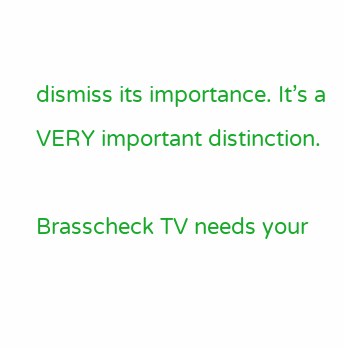dismiss its importance. It’s a VERY important distinction.

Brasscheck TV needs your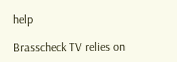help

Brasscheck TV relies on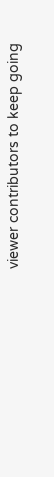viewer contributors to keep going